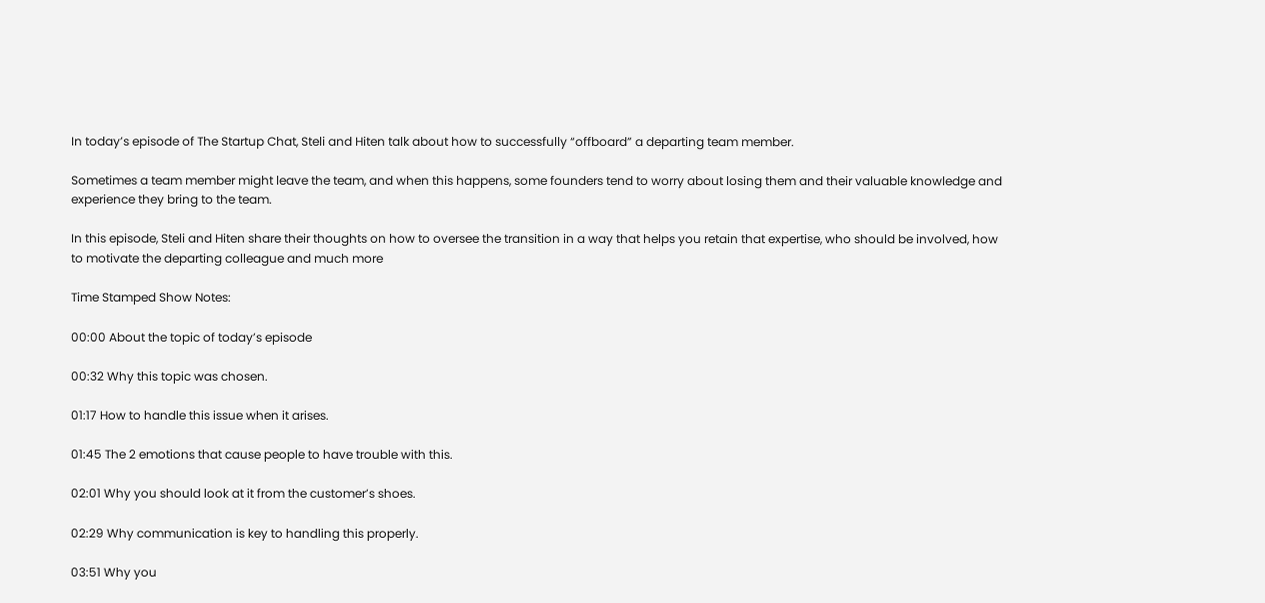In today’s episode of The Startup Chat, Steli and Hiten talk about how to successfully “offboard” a departing team member.

Sometimes a team member might leave the team, and when this happens, some founders tend to worry about losing them and their valuable knowledge and experience they bring to the team.

In this episode, Steli and Hiten share their thoughts on how to oversee the transition in a way that helps you retain that expertise, who should be involved, how to motivate the departing colleague and much more

Time Stamped Show Notes:

00:00 About the topic of today’s episode

00:32 Why this topic was chosen.

01:17 How to handle this issue when it arises.

01:45 The 2 emotions that cause people to have trouble with this.

02:01 Why you should look at it from the customer’s shoes.

02:29 Why communication is key to handling this properly.

03:51 Why you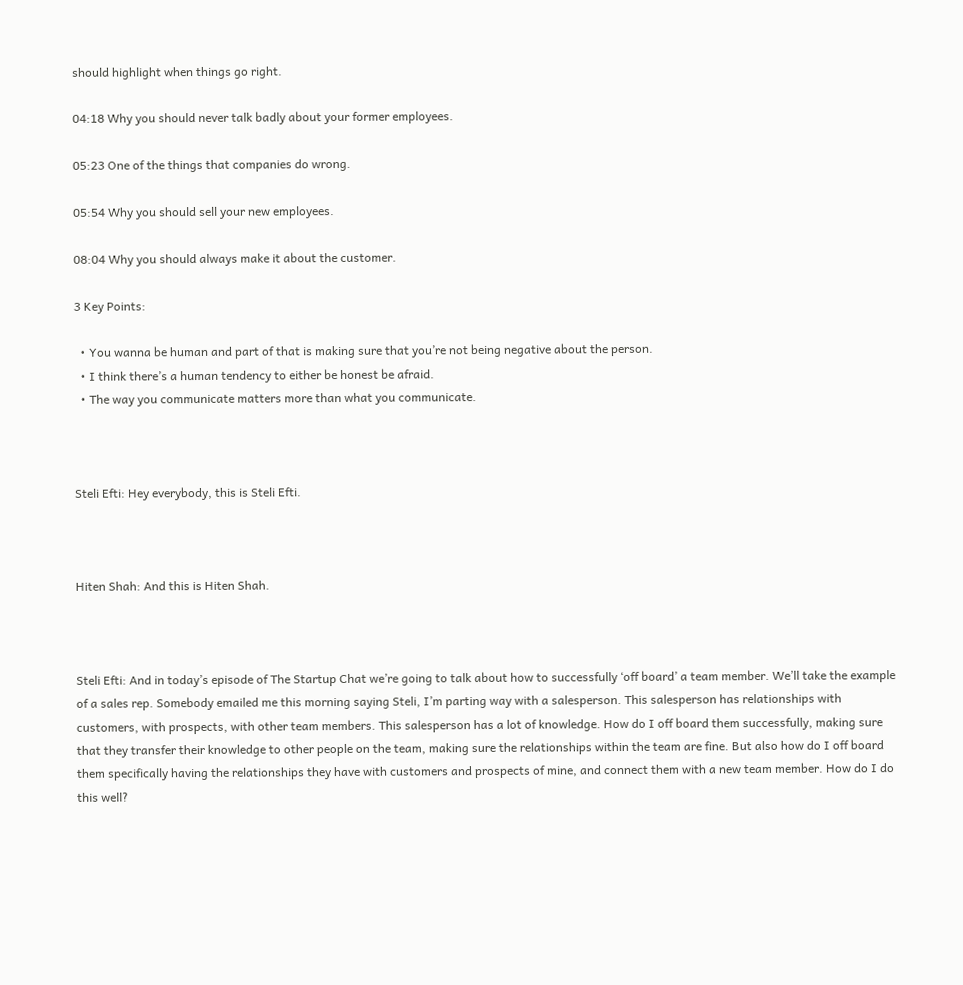should highlight when things go right.

04:18 Why you should never talk badly about your former employees.

05:23 One of the things that companies do wrong.

05:54 Why you should sell your new employees.

08:04 Why you should always make it about the customer.

3 Key Points:

  • You wanna be human and part of that is making sure that you’re not being negative about the person.
  • I think there’s a human tendency to either be honest be afraid.
  • The way you communicate matters more than what you communicate.



Steli Efti: Hey everybody, this is Steli Efti.



Hiten Shah: And this is Hiten Shah.



Steli Efti: And in today’s episode of The Startup Chat we’re going to talk about how to successfully ‘off board’ a team member. We’ll take the example of a sales rep. Somebody emailed me this morning saying Steli, I’m parting way with a salesperson. This salesperson has relationships with customers, with prospects, with other team members. This salesperson has a lot of knowledge. How do I off board them successfully, making sure that they transfer their knowledge to other people on the team, making sure the relationships within the team are fine. But also how do I off board them specifically having the relationships they have with customers and prospects of mine, and connect them with a new team member. How do I do this well?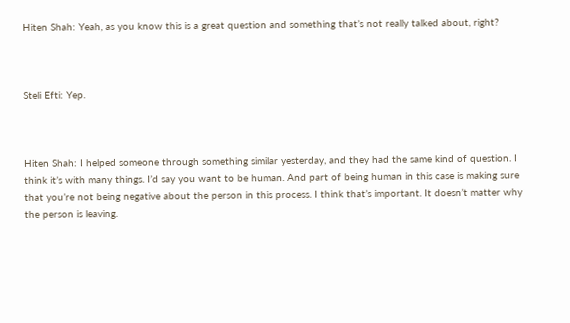Hiten Shah: Yeah, as you know this is a great question and something that’s not really talked about, right?



Steli Efti: Yep.



Hiten Shah: I helped someone through something similar yesterday, and they had the same kind of question. I think it’s with many things. I’d say you want to be human. And part of being human in this case is making sure that you’re not being negative about the person in this process. I think that’s important. It doesn’t matter why the person is leaving.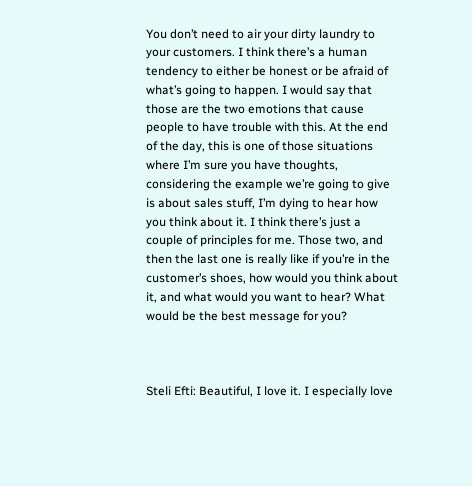You don’t need to air your dirty laundry to your customers. I think there’s a human tendency to either be honest or be afraid of what’s going to happen. I would say that those are the two emotions that cause people to have trouble with this. At the end of the day, this is one of those situations where I’m sure you have thoughts, considering the example we’re going to give is about sales stuff, I’m dying to hear how you think about it. I think there’s just a couple of principles for me. Those two, and then the last one is really like if you’re in the customer’s shoes, how would you think about it, and what would you want to hear? What would be the best message for you?



Steli Efti: Beautiful, I love it. I especially love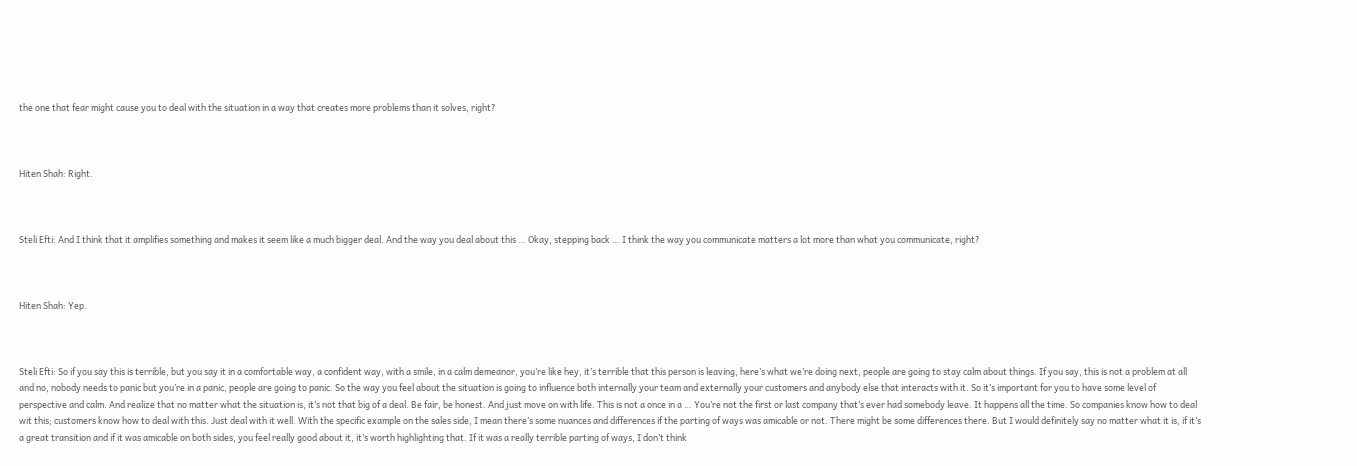the one that fear might cause you to deal with the situation in a way that creates more problems than it solves, right?



Hiten Shah: Right.



Steli Efti: And I think that it amplifies something and makes it seem like a much bigger deal. And the way you deal about this … Okay, stepping back … I think the way you communicate matters a lot more than what you communicate, right?



Hiten Shah: Yep.



Steli Efti: So if you say this is terrible, but you say it in a comfortable way, a confident way, with a smile, in a calm demeanor, you’re like hey, it’s terrible that this person is leaving, here’s what we’re doing next, people are going to stay calm about things. If you say, this is not a problem at all and no, nobody needs to panic but you’re in a panic, people are going to panic. So the way you feel about the situation is going to influence both internally your team and externally your customers and anybody else that interacts with it. So it’s important for you to have some level of perspective and calm. And realize that no matter what the situation is, it’s not that big of a deal. Be fair, be honest. And just move on with life. This is not a once in a … You’re not the first or last company that’s ever had somebody leave. It happens all the time. So companies know how to deal wit this; customers know how to deal with this. Just deal with it well. With the specific example on the sales side, I mean there’s some nuances and differences if the parting of ways was amicable or not. There might be some differences there. But I would definitely say no matter what it is, if it’s a great transition and if it was amicable on both sides, you feel really good about it, it’s worth highlighting that. If it was a really terrible parting of ways, I don’t think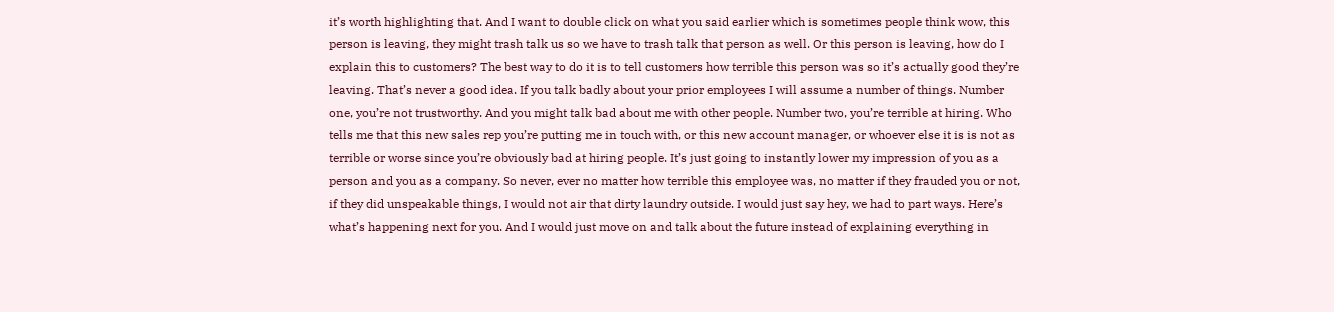it’s worth highlighting that. And I want to double click on what you said earlier which is sometimes people think wow, this person is leaving, they might trash talk us so we have to trash talk that person as well. Or this person is leaving, how do I explain this to customers? The best way to do it is to tell customers how terrible this person was so it’s actually good they’re leaving. That’s never a good idea. If you talk badly about your prior employees I will assume a number of things. Number one, you’re not trustworthy. And you might talk bad about me with other people. Number two, you’re terrible at hiring. Who tells me that this new sales rep you’re putting me in touch with, or this new account manager, or whoever else it is is not as terrible or worse since you’re obviously bad at hiring people. It’s just going to instantly lower my impression of you as a person and you as a company. So never, ever no matter how terrible this employee was, no matter if they frauded you or not, if they did unspeakable things, I would not air that dirty laundry outside. I would just say hey, we had to part ways. Here’s what’s happening next for you. And I would just move on and talk about the future instead of explaining everything in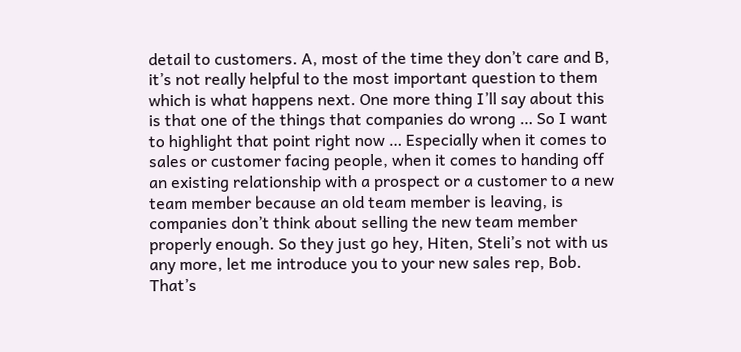detail to customers. A, most of the time they don’t care and B, it’s not really helpful to the most important question to them which is what happens next. One more thing I’ll say about this is that one of the things that companies do wrong … So I want to highlight that point right now … Especially when it comes to sales or customer facing people, when it comes to handing off an existing relationship with a prospect or a customer to a new team member because an old team member is leaving, is companies don’t think about selling the new team member properly enough. So they just go hey, Hiten, Steli’s not with us any more, let me introduce you to your new sales rep, Bob. That’s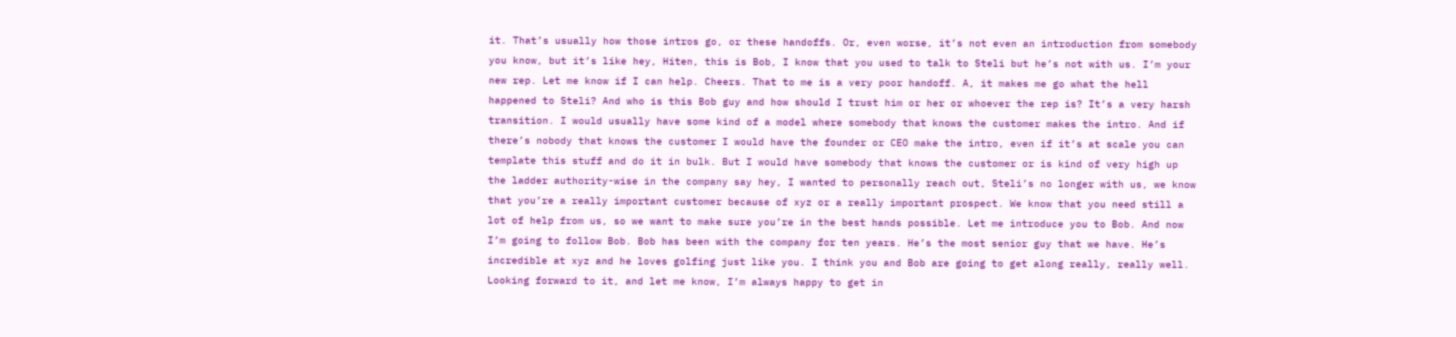it. That’s usually how those intros go, or these handoffs. Or, even worse, it’s not even an introduction from somebody you know, but it’s like hey, Hiten, this is Bob, I know that you used to talk to Steli but he’s not with us. I’m your new rep. Let me know if I can help. Cheers. That to me is a very poor handoff. A, it makes me go what the hell happened to Steli? And who is this Bob guy and how should I trust him or her or whoever the rep is? It’s a very harsh transition. I would usually have some kind of a model where somebody that knows the customer makes the intro. And if there’s nobody that knows the customer I would have the founder or CEO make the intro, even if it’s at scale you can template this stuff and do it in bulk. But I would have somebody that knows the customer or is kind of very high up the ladder authority-wise in the company say hey, I wanted to personally reach out, Steli’s no longer with us, we know that you’re a really important customer because of xyz or a really important prospect. We know that you need still a lot of help from us, so we want to make sure you’re in the best hands possible. Let me introduce you to Bob. And now I’m going to follow Bob. Bob has been with the company for ten years. He’s the most senior guy that we have. He’s incredible at xyz and he loves golfing just like you. I think you and Bob are going to get along really, really well. Looking forward to it, and let me know, I’m always happy to get in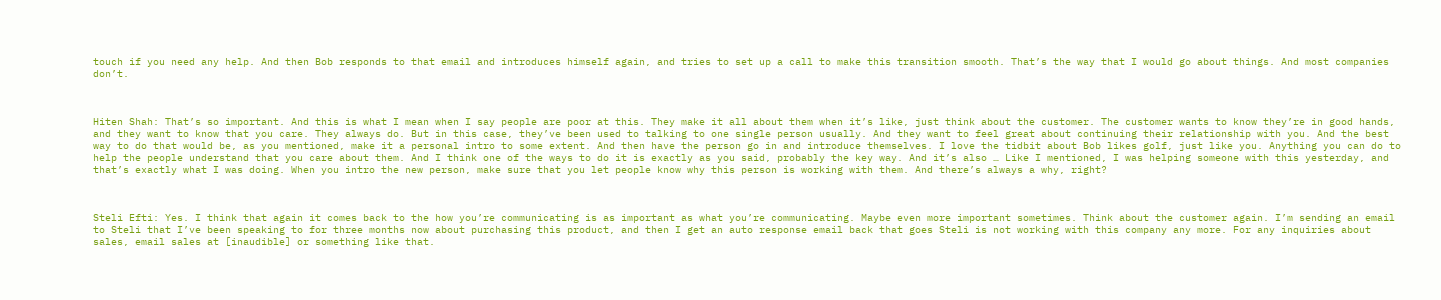touch if you need any help. And then Bob responds to that email and introduces himself again, and tries to set up a call to make this transition smooth. That’s the way that I would go about things. And most companies don’t.



Hiten Shah: That’s so important. And this is what I mean when I say people are poor at this. They make it all about them when it’s like, just think about the customer. The customer wants to know they’re in good hands, and they want to know that you care. They always do. But in this case, they’ve been used to talking to one single person usually. And they want to feel great about continuing their relationship with you. And the best way to do that would be, as you mentioned, make it a personal intro to some extent. And then have the person go in and introduce themselves. I love the tidbit about Bob likes golf, just like you. Anything you can do to help the people understand that you care about them. And I think one of the ways to do it is exactly as you said, probably the key way. And it’s also … Like I mentioned, I was helping someone with this yesterday, and that’s exactly what I was doing. When you intro the new person, make sure that you let people know why this person is working with them. And there’s always a why, right?



Steli Efti: Yes. I think that again it comes back to the how you’re communicating is as important as what you’re communicating. Maybe even more important sometimes. Think about the customer again. I’m sending an email to Steli that I’ve been speaking to for three months now about purchasing this product, and then I get an auto response email back that goes Steli is not working with this company any more. For any inquiries about sales, email sales at [inaudible] or something like that.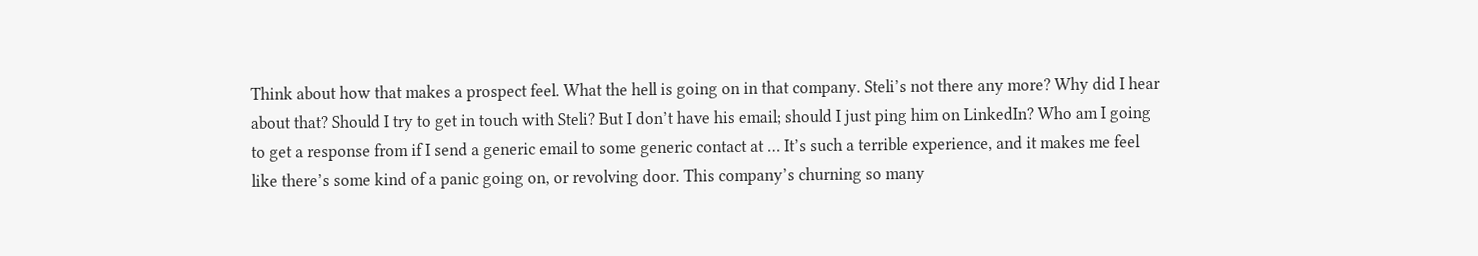Think about how that makes a prospect feel. What the hell is going on in that company. Steli’s not there any more? Why did I hear about that? Should I try to get in touch with Steli? But I don’t have his email; should I just ping him on LinkedIn? Who am I going to get a response from if I send a generic email to some generic contact at … It’s such a terrible experience, and it makes me feel like there’s some kind of a panic going on, or revolving door. This company’s churning so many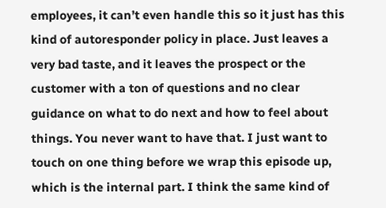employees, it can’t even handle this so it just has this kind of autoresponder policy in place. Just leaves a very bad taste, and it leaves the prospect or the customer with a ton of questions and no clear guidance on what to do next and how to feel about things. You never want to have that. I just want to touch on one thing before we wrap this episode up, which is the internal part. I think the same kind of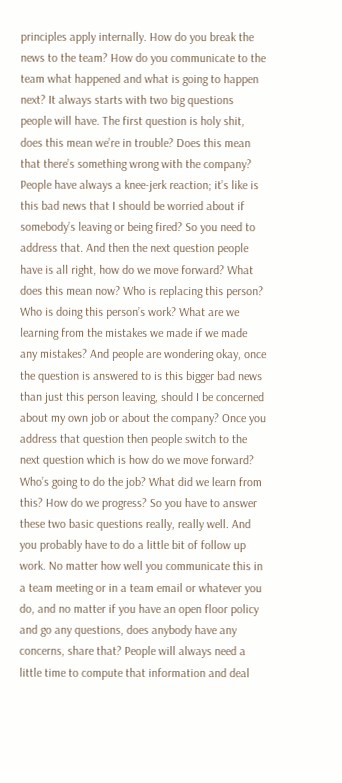principles apply internally. How do you break the news to the team? How do you communicate to the team what happened and what is going to happen next? It always starts with two big questions people will have. The first question is holy shit, does this mean we’re in trouble? Does this mean that there’s something wrong with the company? People have always a knee-jerk reaction; it’s like is this bad news that I should be worried about if somebody’s leaving or being fired? So you need to address that. And then the next question people have is all right, how do we move forward? What does this mean now? Who is replacing this person? Who is doing this person’s work? What are we learning from the mistakes we made if we made any mistakes? And people are wondering okay, once the question is answered to is this bigger bad news than just this person leaving, should I be concerned about my own job or about the company? Once you address that question then people switch to the next question which is how do we move forward? Who’s going to do the job? What did we learn from this? How do we progress? So you have to answer these two basic questions really, really well. And you probably have to do a little bit of follow up work. No matter how well you communicate this in a team meeting or in a team email or whatever you do, and no matter if you have an open floor policy and go any questions, does anybody have any concerns, share that? People will always need a little time to compute that information and deal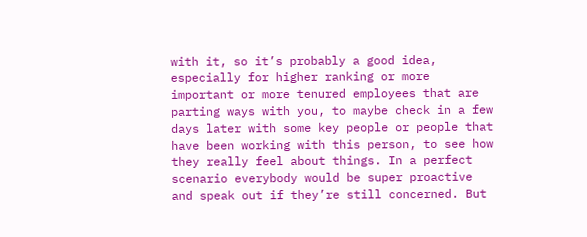with it, so it’s probably a good idea, especially for higher ranking or more important or more tenured employees that are parting ways with you, to maybe check in a few days later with some key people or people that have been working with this person, to see how they really feel about things. In a perfect scenario everybody would be super proactive and speak out if they’re still concerned. But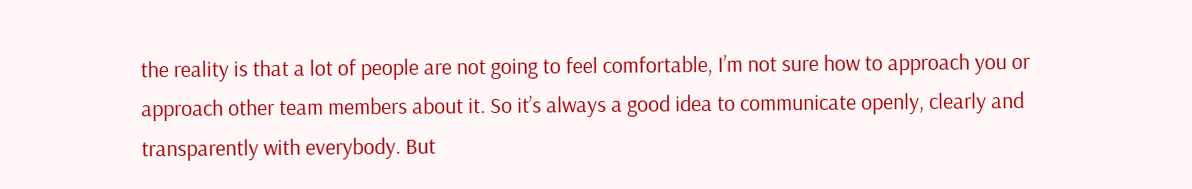the reality is that a lot of people are not going to feel comfortable, I’m not sure how to approach you or approach other team members about it. So it’s always a good idea to communicate openly, clearly and transparently with everybody. But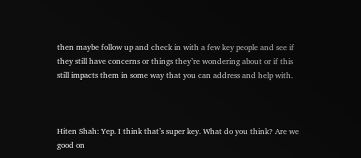then maybe follow up and check in with a few key people and see if they still have concerns or things they’re wondering about or if this still impacts them in some way that you can address and help with.



Hiten Shah: Yep. I think that’s super key. What do you think? Are we good on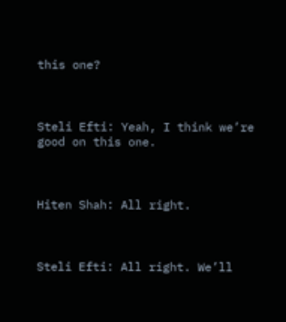this one?



Steli Efti: Yeah, I think we’re good on this one.



Hiten Shah: All right.



Steli Efti: All right. We’ll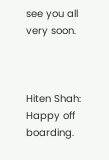see you all very soon.



Hiten Shah: Happy off boarding.